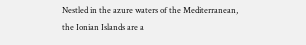Nestled in the azure waters of the Mediterranean, the Ionian Islands are a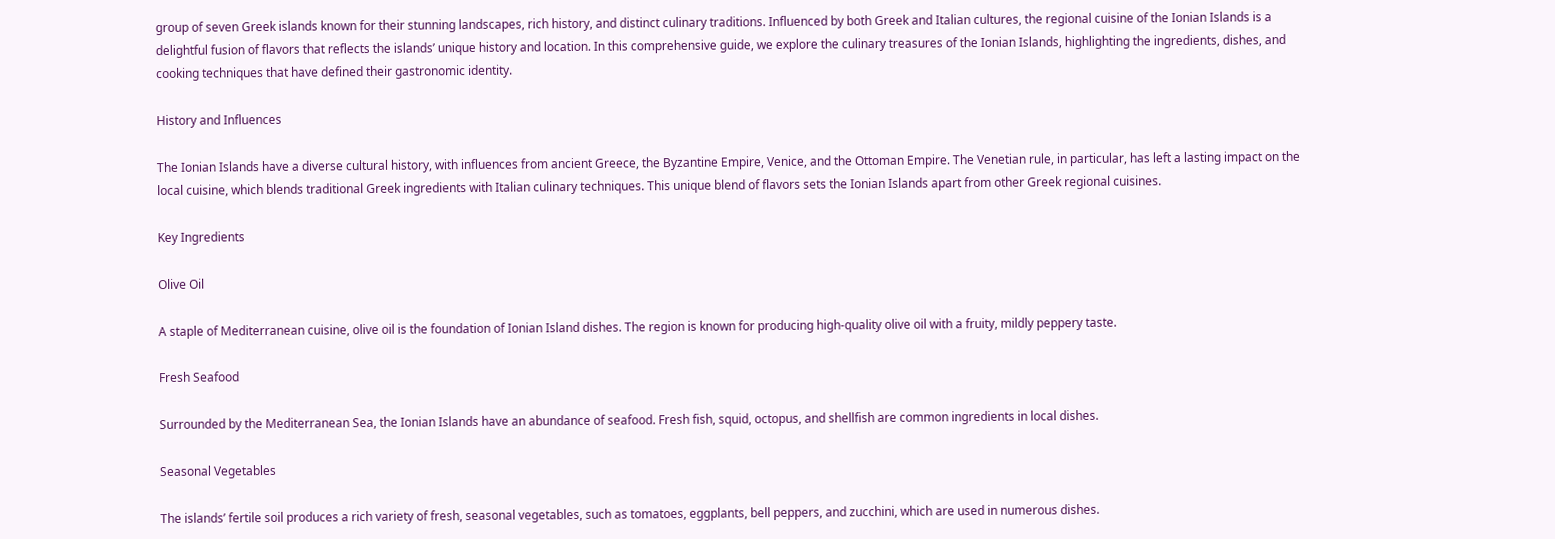group of seven Greek islands known for their stunning landscapes, rich history, and distinct culinary traditions. Influenced by both Greek and Italian cultures, the regional cuisine of the Ionian Islands is a delightful fusion of flavors that reflects the islands’ unique history and location. In this comprehensive guide, we explore the culinary treasures of the Ionian Islands, highlighting the ingredients, dishes, and cooking techniques that have defined their gastronomic identity.

History and Influences

The Ionian Islands have a diverse cultural history, with influences from ancient Greece, the Byzantine Empire, Venice, and the Ottoman Empire. The Venetian rule, in particular, has left a lasting impact on the local cuisine, which blends traditional Greek ingredients with Italian culinary techniques. This unique blend of flavors sets the Ionian Islands apart from other Greek regional cuisines.

Key Ingredients

Olive Oil

A staple of Mediterranean cuisine, olive oil is the foundation of Ionian Island dishes. The region is known for producing high-quality olive oil with a fruity, mildly peppery taste.

Fresh Seafood

Surrounded by the Mediterranean Sea, the Ionian Islands have an abundance of seafood. Fresh fish, squid, octopus, and shellfish are common ingredients in local dishes.

Seasonal Vegetables

The islands’ fertile soil produces a rich variety of fresh, seasonal vegetables, such as tomatoes, eggplants, bell peppers, and zucchini, which are used in numerous dishes.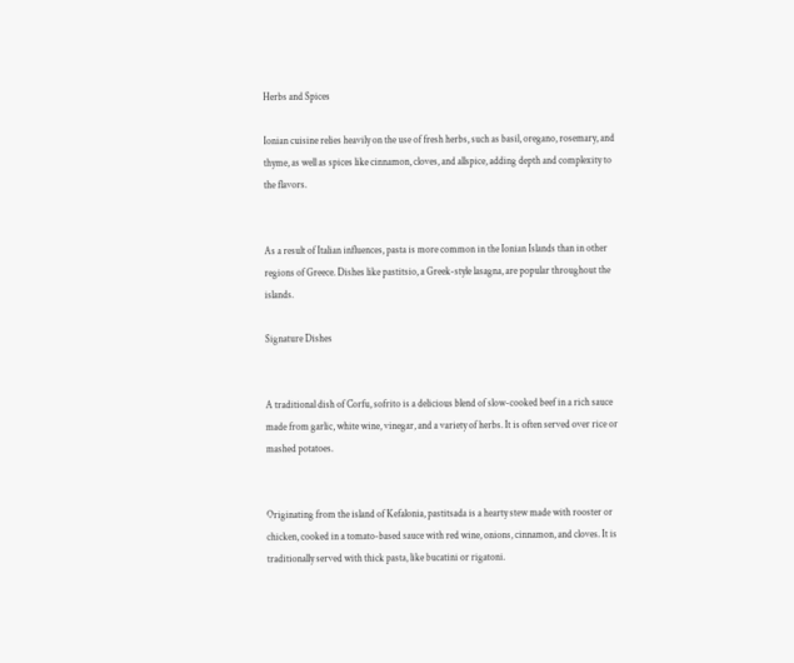Herbs and Spices

Ionian cuisine relies heavily on the use of fresh herbs, such as basil, oregano, rosemary, and thyme, as well as spices like cinnamon, cloves, and allspice, adding depth and complexity to the flavors.


As a result of Italian influences, pasta is more common in the Ionian Islands than in other regions of Greece. Dishes like pastitsio, a Greek-style lasagna, are popular throughout the islands.

Signature Dishes


A traditional dish of Corfu, sofrito is a delicious blend of slow-cooked beef in a rich sauce made from garlic, white wine, vinegar, and a variety of herbs. It is often served over rice or mashed potatoes.


Originating from the island of Kefalonia, pastitsada is a hearty stew made with rooster or chicken, cooked in a tomato-based sauce with red wine, onions, cinnamon, and cloves. It is traditionally served with thick pasta, like bucatini or rigatoni.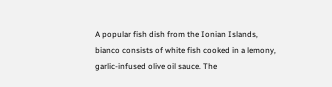A popular fish dish from the Ionian Islands, bianco consists of white fish cooked in a lemony, garlic-infused olive oil sauce. The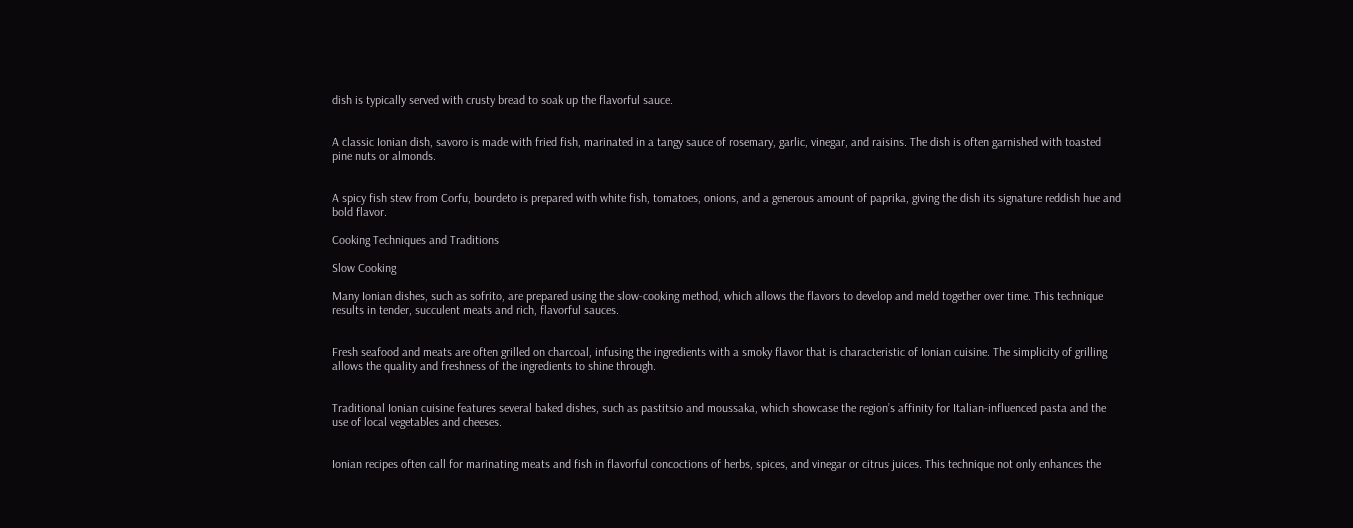dish is typically served with crusty bread to soak up the flavorful sauce.


A classic Ionian dish, savoro is made with fried fish, marinated in a tangy sauce of rosemary, garlic, vinegar, and raisins. The dish is often garnished with toasted pine nuts or almonds.


A spicy fish stew from Corfu, bourdeto is prepared with white fish, tomatoes, onions, and a generous amount of paprika, giving the dish its signature reddish hue and bold flavor.

Cooking Techniques and Traditions

Slow Cooking

Many Ionian dishes, such as sofrito, are prepared using the slow-cooking method, which allows the flavors to develop and meld together over time. This technique results in tender, succulent meats and rich, flavorful sauces.


Fresh seafood and meats are often grilled on charcoal, infusing the ingredients with a smoky flavor that is characteristic of Ionian cuisine. The simplicity of grilling allows the quality and freshness of the ingredients to shine through.


Traditional Ionian cuisine features several baked dishes, such as pastitsio and moussaka, which showcase the region’s affinity for Italian-influenced pasta and the use of local vegetables and cheeses.


Ionian recipes often call for marinating meats and fish in flavorful concoctions of herbs, spices, and vinegar or citrus juices. This technique not only enhances the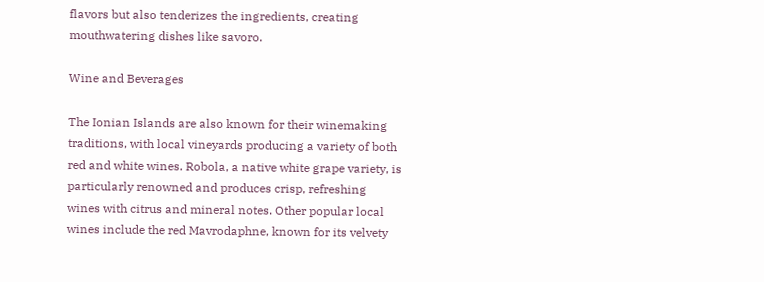flavors but also tenderizes the ingredients, creating mouthwatering dishes like savoro.

Wine and Beverages

The Ionian Islands are also known for their winemaking traditions, with local vineyards producing a variety of both red and white wines. Robola, a native white grape variety, is particularly renowned and produces crisp, refreshing wines with citrus and mineral notes. Other popular local wines include the red Mavrodaphne, known for its velvety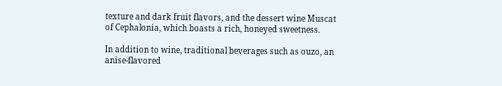texture and dark fruit flavors, and the dessert wine Muscat of Cephalonia, which boasts a rich, honeyed sweetness.

In addition to wine, traditional beverages such as ouzo, an anise-flavored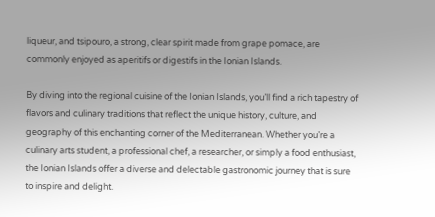liqueur, and tsipouro, a strong, clear spirit made from grape pomace, are commonly enjoyed as aperitifs or digestifs in the Ionian Islands.

By diving into the regional cuisine of the Ionian Islands, you’ll find a rich tapestry of flavors and culinary traditions that reflect the unique history, culture, and geography of this enchanting corner of the Mediterranean. Whether you’re a culinary arts student, a professional chef, a researcher, or simply a food enthusiast, the Ionian Islands offer a diverse and delectable gastronomic journey that is sure to inspire and delight.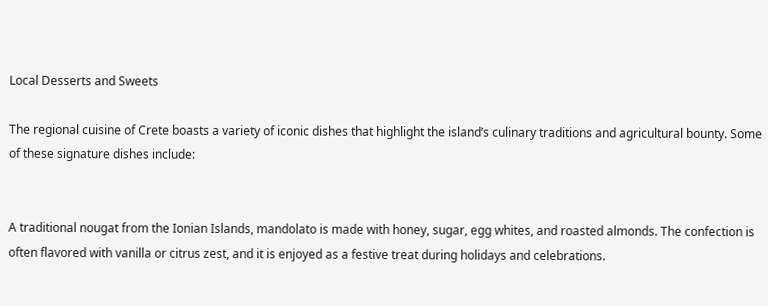Local Desserts and Sweets

The regional cuisine of Crete boasts a variety of iconic dishes that highlight the island’s culinary traditions and agricultural bounty. Some of these signature dishes include:


A traditional nougat from the Ionian Islands, mandolato is made with honey, sugar, egg whites, and roasted almonds. The confection is often flavored with vanilla or citrus zest, and it is enjoyed as a festive treat during holidays and celebrations.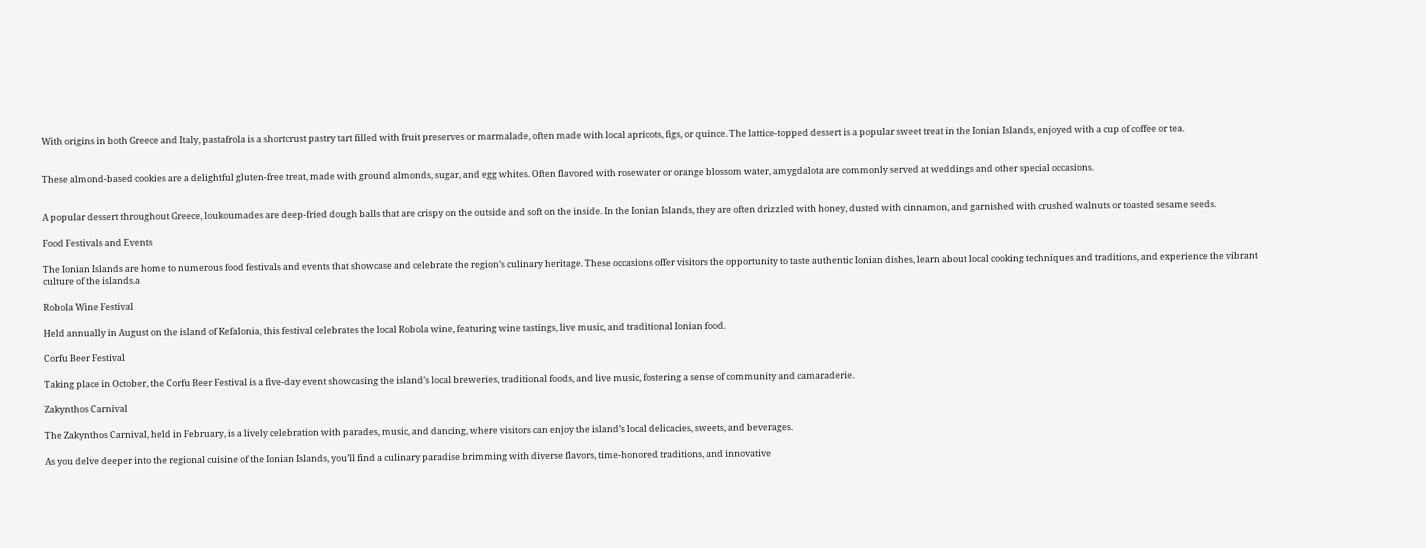With origins in both Greece and Italy, pastafrola is a shortcrust pastry tart filled with fruit preserves or marmalade, often made with local apricots, figs, or quince. The lattice-topped dessert is a popular sweet treat in the Ionian Islands, enjoyed with a cup of coffee or tea.


These almond-based cookies are a delightful gluten-free treat, made with ground almonds, sugar, and egg whites. Often flavored with rosewater or orange blossom water, amygdalota are commonly served at weddings and other special occasions.


A popular dessert throughout Greece, loukoumades are deep-fried dough balls that are crispy on the outside and soft on the inside. In the Ionian Islands, they are often drizzled with honey, dusted with cinnamon, and garnished with crushed walnuts or toasted sesame seeds.

Food Festivals and Events

The Ionian Islands are home to numerous food festivals and events that showcase and celebrate the region’s culinary heritage. These occasions offer visitors the opportunity to taste authentic Ionian dishes, learn about local cooking techniques and traditions, and experience the vibrant culture of the islands.a

Robola Wine Festival

Held annually in August on the island of Kefalonia, this festival celebrates the local Robola wine, featuring wine tastings, live music, and traditional Ionian food.

Corfu Beer Festival

Taking place in October, the Corfu Beer Festival is a five-day event showcasing the island’s local breweries, traditional foods, and live music, fostering a sense of community and camaraderie.

Zakynthos Carnival

The Zakynthos Carnival, held in February, is a lively celebration with parades, music, and dancing, where visitors can enjoy the island’s local delicacies, sweets, and beverages.

As you delve deeper into the regional cuisine of the Ionian Islands, you’ll find a culinary paradise brimming with diverse flavors, time-honored traditions, and innovative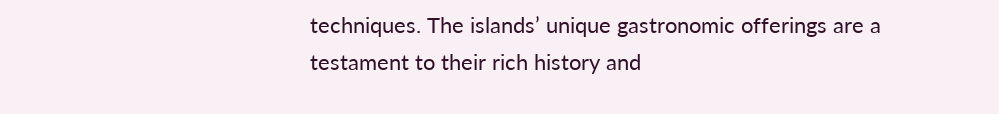techniques. The islands’ unique gastronomic offerings are a testament to their rich history and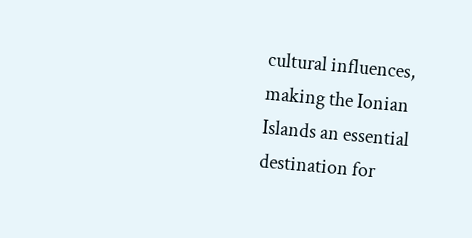cultural influences, making the Ionian Islands an essential destination for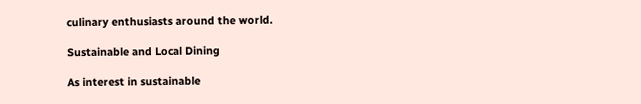culinary enthusiasts around the world.

Sustainable and Local Dining

As interest in sustainable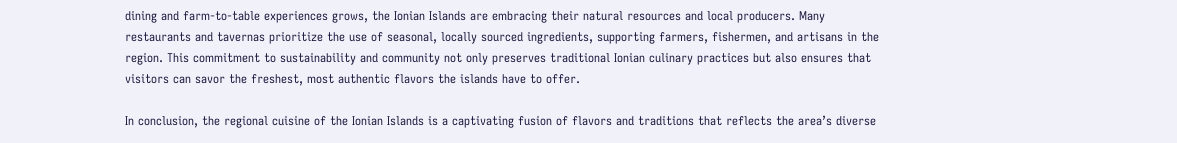dining and farm-to-table experiences grows, the Ionian Islands are embracing their natural resources and local producers. Many restaurants and tavernas prioritize the use of seasonal, locally sourced ingredients, supporting farmers, fishermen, and artisans in the region. This commitment to sustainability and community not only preserves traditional Ionian culinary practices but also ensures that visitors can savor the freshest, most authentic flavors the islands have to offer.

In conclusion, the regional cuisine of the Ionian Islands is a captivating fusion of flavors and traditions that reflects the area’s diverse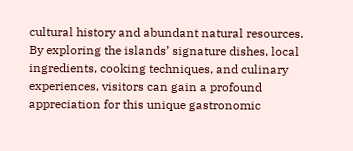cultural history and abundant natural resources. By exploring the islands’ signature dishes, local ingredients, cooking techniques, and culinary experiences, visitors can gain a profound appreciation for this unique gastronomic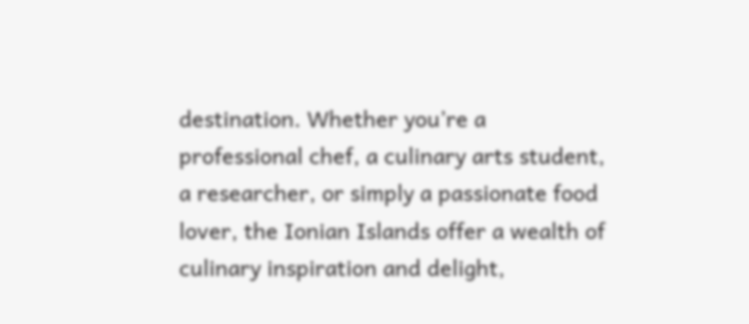destination. Whether you’re a professional chef, a culinary arts student, a researcher, or simply a passionate food lover, the Ionian Islands offer a wealth of culinary inspiration and delight,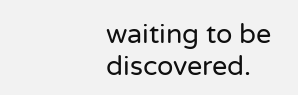waiting to be discovered.